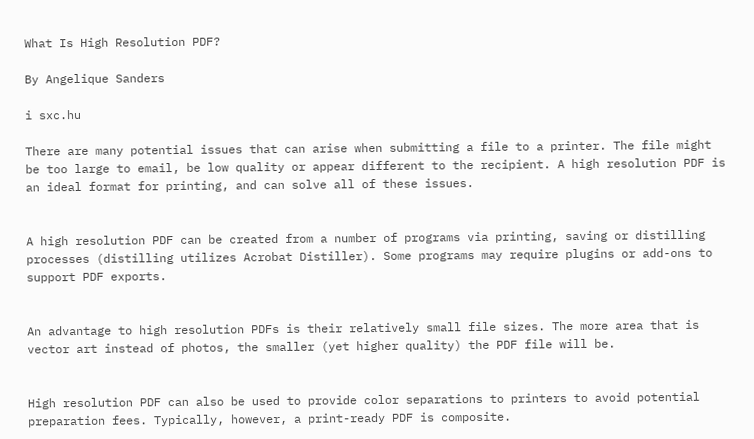What Is High Resolution PDF?

By Angelique Sanders

i sxc.hu

There are many potential issues that can arise when submitting a file to a printer. The file might be too large to email, be low quality or appear different to the recipient. A high resolution PDF is an ideal format for printing, and can solve all of these issues.


A high resolution PDF can be created from a number of programs via printing, saving or distilling processes (distilling utilizes Acrobat Distiller). Some programs may require plugins or add-ons to support PDF exports.


An advantage to high resolution PDFs is their relatively small file sizes. The more area that is vector art instead of photos, the smaller (yet higher quality) the PDF file will be.


High resolution PDF can also be used to provide color separations to printers to avoid potential preparation fees. Typically, however, a print-ready PDF is composite.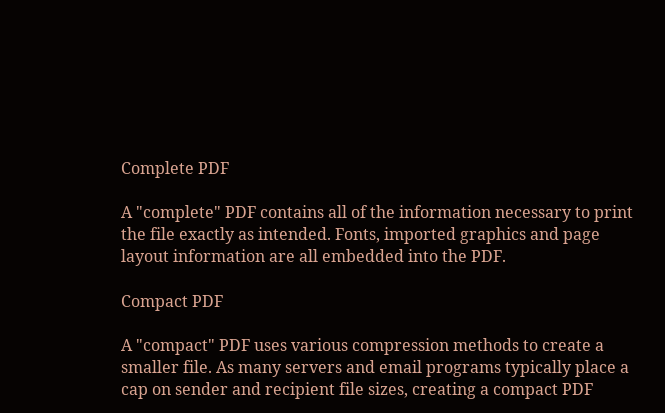Complete PDF

A "complete" PDF contains all of the information necessary to print the file exactly as intended. Fonts, imported graphics and page layout information are all embedded into the PDF.

Compact PDF

A "compact" PDF uses various compression methods to create a smaller file. As many servers and email programs typically place a cap on sender and recipient file sizes, creating a compact PDF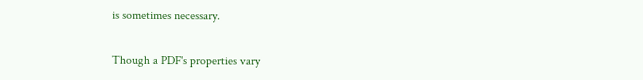is sometimes necessary.


Though a PDF's properties vary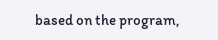based on the program,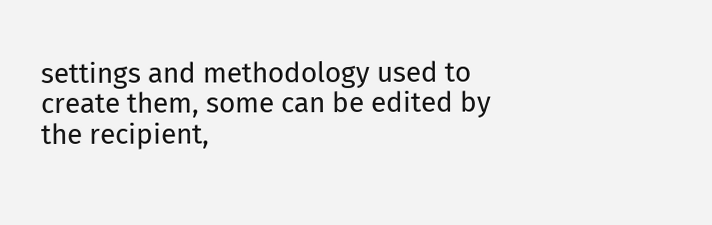settings and methodology used to create them, some can be edited by the recipient,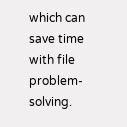which can save time with file problem-solving.